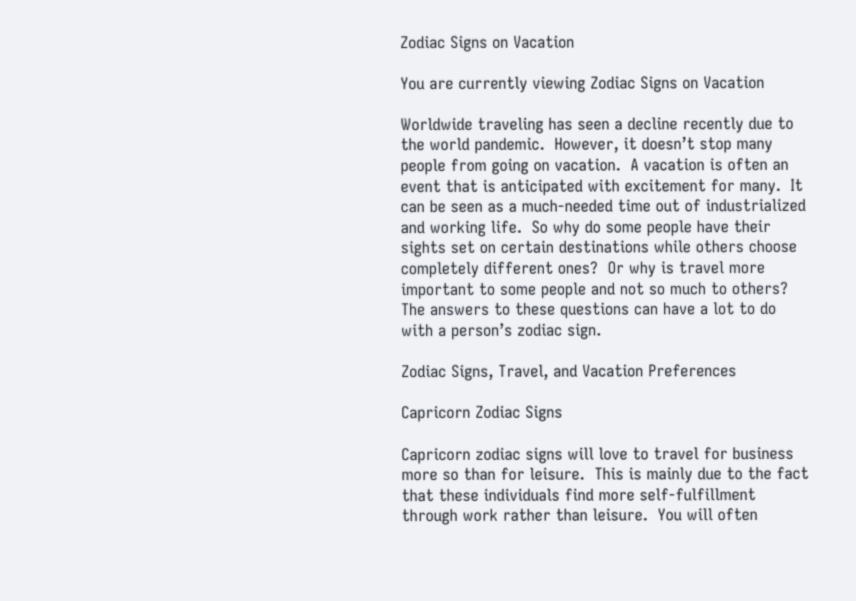Zodiac Signs on Vacation

You are currently viewing Zodiac Signs on Vacation

Worldwide traveling has seen a decline recently due to the world pandemic.  However, it doesn’t stop many people from going on vacation.  A vacation is often an event that is anticipated with excitement for many.  It can be seen as a much-needed time out of industrialized and working life.  So why do some people have their sights set on certain destinations while others choose completely different ones?  Or why is travel more important to some people and not so much to others?  The answers to these questions can have a lot to do with a person’s zodiac sign.

Zodiac Signs, Travel, and Vacation Preferences

Capricorn Zodiac Signs

Capricorn zodiac signs will love to travel for business more so than for leisure.  This is mainly due to the fact that these individuals find more self-fulfillment through work rather than leisure.  You will often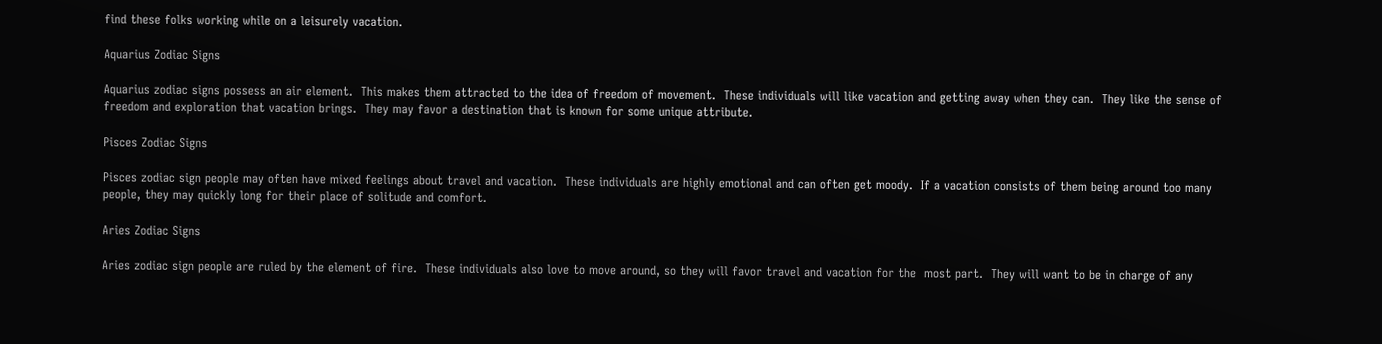find these folks working while on a leisurely vacation.

Aquarius Zodiac Signs

Aquarius zodiac signs possess an air element.  This makes them attracted to the idea of freedom of movement.  These individuals will like vacation and getting away when they can.  They like the sense of freedom and exploration that vacation brings.  They may favor a destination that is known for some unique attribute.

Pisces Zodiac Signs

Pisces zodiac sign people may often have mixed feelings about travel and vacation.  These individuals are highly emotional and can often get moody.  If a vacation consists of them being around too many people, they may quickly long for their place of solitude and comfort.

Aries Zodiac Signs

Aries zodiac sign people are ruled by the element of fire.  These individuals also love to move around, so they will favor travel and vacation for the  most part.  They will want to be in charge of any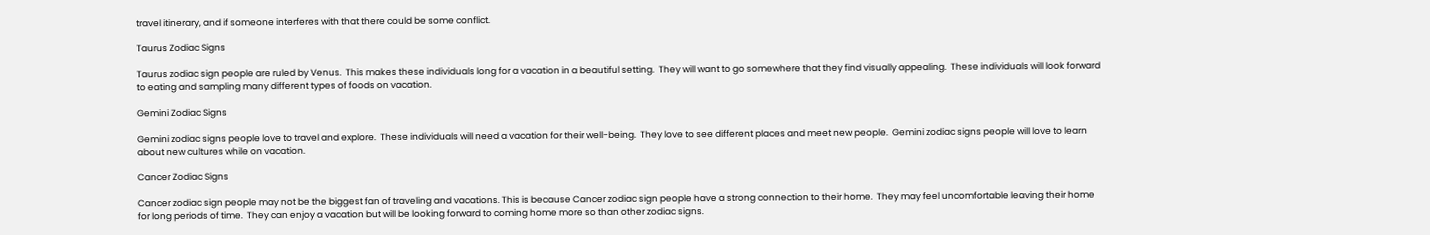travel itinerary, and if someone interferes with that there could be some conflict.

Taurus Zodiac Signs

Taurus zodiac sign people are ruled by Venus.  This makes these individuals long for a vacation in a beautiful setting.  They will want to go somewhere that they find visually appealing.  These individuals will look forward to eating and sampling many different types of foods on vacation.

Gemini Zodiac Signs

Gemini zodiac signs people love to travel and explore.  These individuals will need a vacation for their well-being.  They love to see different places and meet new people.  Gemini zodiac signs people will love to learn about new cultures while on vacation.

Cancer Zodiac Signs

Cancer zodiac sign people may not be the biggest fan of traveling and vacations. This is because Cancer zodiac sign people have a strong connection to their home.  They may feel uncomfortable leaving their home for long periods of time.  They can enjoy a vacation but will be looking forward to coming home more so than other zodiac signs.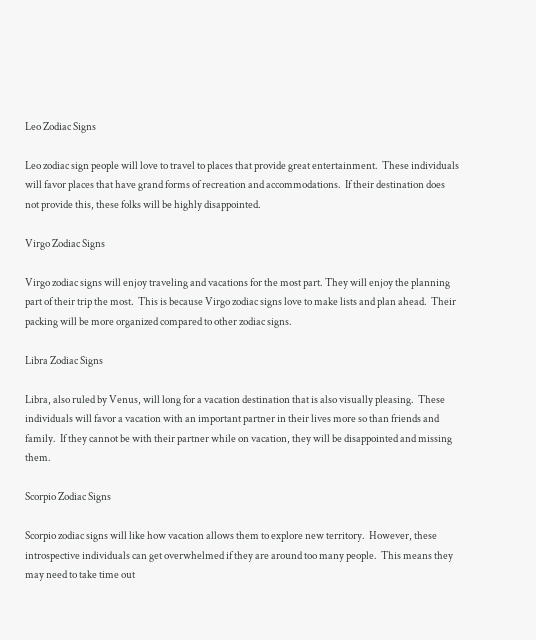Leo Zodiac Signs

Leo zodiac sign people will love to travel to places that provide great entertainment.  These individuals will favor places that have grand forms of recreation and accommodations.  If their destination does not provide this, these folks will be highly disappointed.

Virgo Zodiac Signs

Virgo zodiac signs will enjoy traveling and vacations for the most part. They will enjoy the planning part of their trip the most.  This is because Virgo zodiac signs love to make lists and plan ahead.  Their packing will be more organized compared to other zodiac signs.

Libra Zodiac Signs

Libra, also ruled by Venus, will long for a vacation destination that is also visually pleasing.  These individuals will favor a vacation with an important partner in their lives more so than friends and family.  If they cannot be with their partner while on vacation, they will be disappointed and missing them.

Scorpio Zodiac Signs

Scorpio zodiac signs will like how vacation allows them to explore new territory.  However, these introspective individuals can get overwhelmed if they are around too many people.  This means they may need to take time out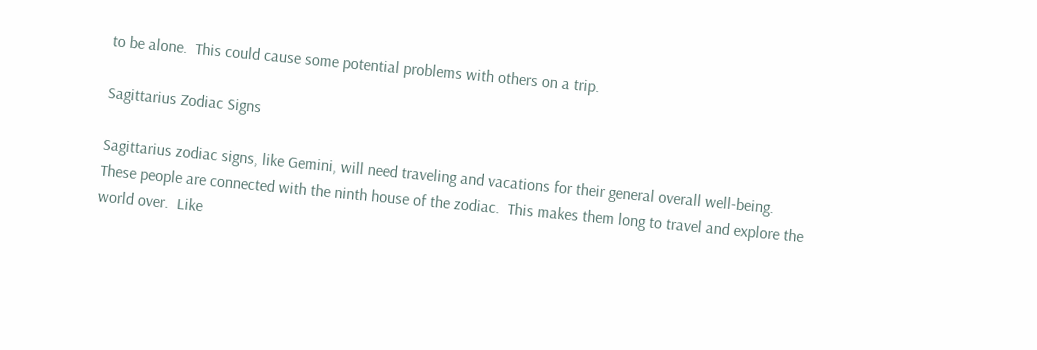to be alone.  This could cause some potential problems with others on a trip.

Sagittarius Zodiac Signs

Sagittarius zodiac signs, like Gemini, will need traveling and vacations for their general overall well-being.  These people are connected with the ninth house of the zodiac.  This makes them long to travel and explore the world over.  Like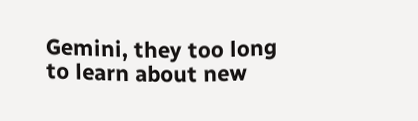Gemini, they too long to learn about new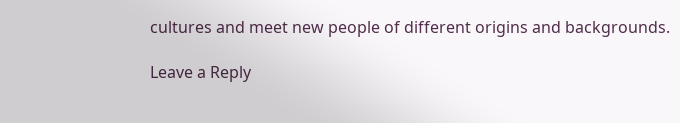cultures and meet new people of different origins and backgrounds.

Leave a Reply